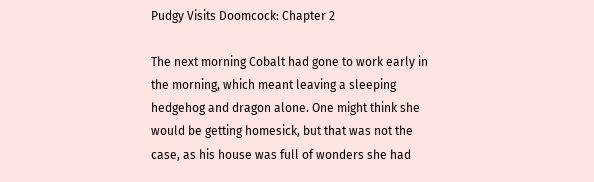Pudgy Visits Doomcock: Chapter 2

The next morning Cobalt had gone to work early in the morning, which meant leaving a sleeping hedgehog and dragon alone. One might think she would be getting homesick, but that was not the case, as his house was full of wonders she had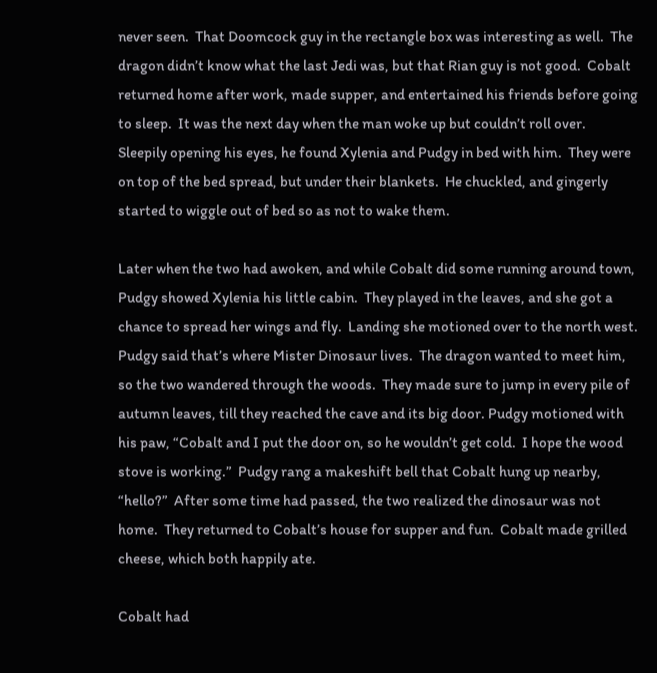never seen.  That Doomcock guy in the rectangle box was interesting as well.  The dragon didn’t know what the last Jedi was, but that Rian guy is not good.  Cobalt returned home after work, made supper, and entertained his friends before going to sleep.  It was the next day when the man woke up but couldn’t roll over.  Sleepily opening his eyes, he found Xylenia and Pudgy in bed with him.  They were on top of the bed spread, but under their blankets.  He chuckled, and gingerly started to wiggle out of bed so as not to wake them.

Later when the two had awoken, and while Cobalt did some running around town, Pudgy showed Xylenia his little cabin.  They played in the leaves, and she got a chance to spread her wings and fly.  Landing she motioned over to the north west. Pudgy said that’s where Mister Dinosaur lives.  The dragon wanted to meet him, so the two wandered through the woods.  They made sure to jump in every pile of autumn leaves, till they reached the cave and its big door. Pudgy motioned with his paw, “Cobalt and I put the door on, so he wouldn’t get cold.  I hope the wood stove is working.”  Pudgy rang a makeshift bell that Cobalt hung up nearby, “hello?”  After some time had passed, the two realized the dinosaur was not home.  They returned to Cobalt’s house for supper and fun.  Cobalt made grilled cheese, which both happily ate.

Cobalt had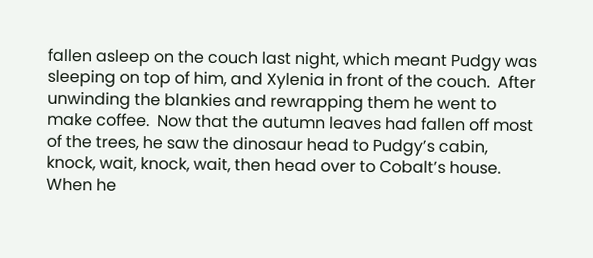fallen asleep on the couch last night, which meant Pudgy was sleeping on top of him, and Xylenia in front of the couch.  After unwinding the blankies and rewrapping them he went to make coffee.  Now that the autumn leaves had fallen off most of the trees, he saw the dinosaur head to Pudgy’s cabin, knock, wait, knock, wait, then head over to Cobalt’s house. When he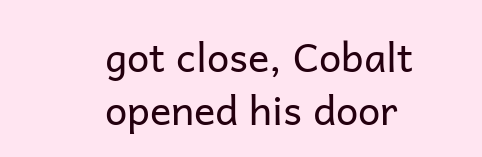got close, Cobalt opened his door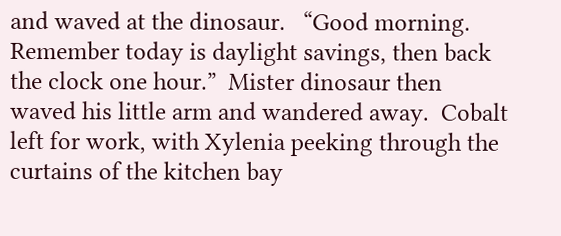and waved at the dinosaur.   “Good morning.  Remember today is daylight savings, then back the clock one hour.”  Mister dinosaur then waved his little arm and wandered away.  Cobalt left for work, with Xylenia peeking through the curtains of the kitchen bay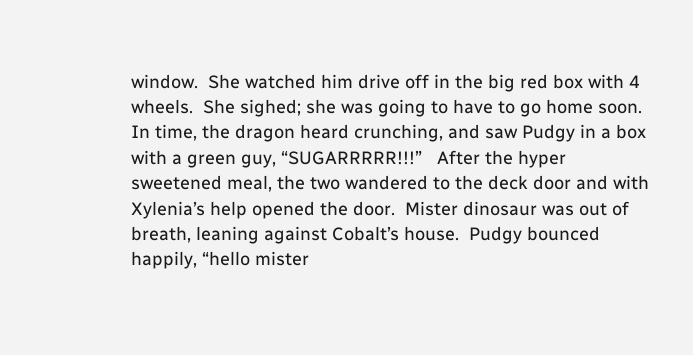window.  She watched him drive off in the big red box with 4 wheels.  She sighed; she was going to have to go home soon.  In time, the dragon heard crunching, and saw Pudgy in a box with a green guy, “SUGARRRRR!!!”   After the hyper sweetened meal, the two wandered to the deck door and with Xylenia’s help opened the door.  Mister dinosaur was out of breath, leaning against Cobalt’s house.  Pudgy bounced happily, “hello mister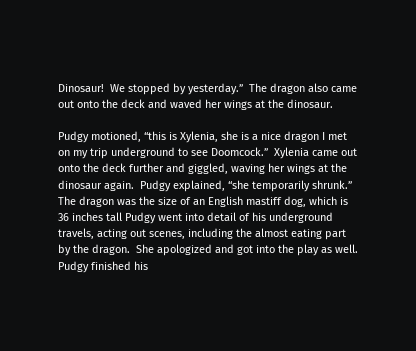Dinosaur!  We stopped by yesterday.”  The dragon also came out onto the deck and waved her wings at the dinosaur.

Pudgy motioned, “this is Xylenia, she is a nice dragon I met on my trip underground to see Doomcock.”  Xylenia came out onto the deck further and giggled, waving her wings at the dinosaur again.  Pudgy explained, “she temporarily shrunk.”  The dragon was the size of an English mastiff dog, which is 36 inches tall Pudgy went into detail of his underground travels, acting out scenes, including the almost eating part by the dragon.  She apologized and got into the play as well.  Pudgy finished his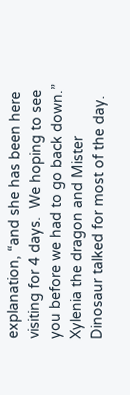explanation, “and she has been here visiting for 4 days.  We hoping to see you before we had to go back down.”  Xylenia the dragon and Mister Dinosaur talked for most of the day.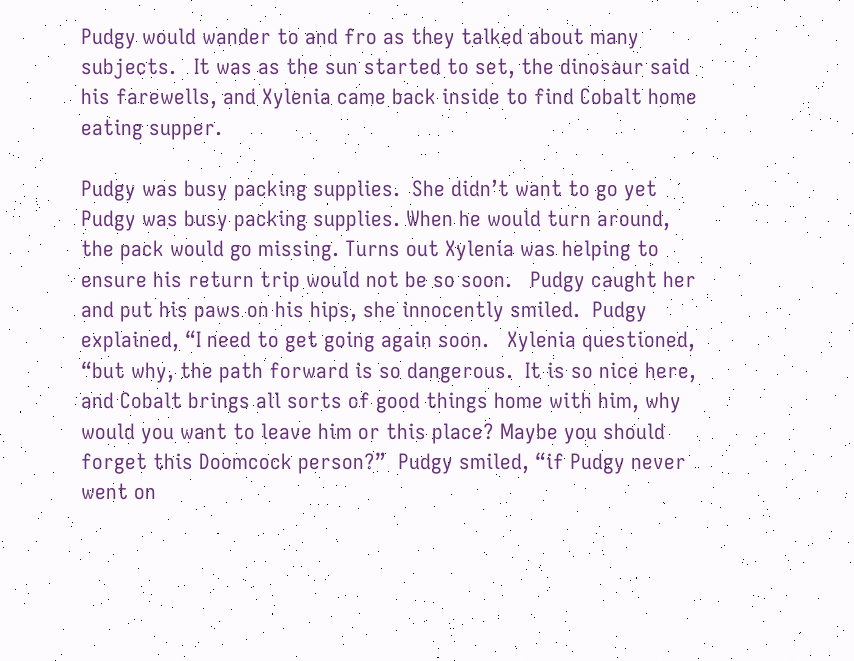Pudgy would wander to and fro as they talked about many subjects.   It was as the sun started to set, the dinosaur said his farewells, and Xylenia came back inside to find Cobalt home eating supper.

Pudgy was busy packing supplies.  She didn’t want to go yet Pudgy was busy packing supplies. When he would turn around, the pack would go missing. Turns out Xylenia was helping to ensure his return trip would not be so soon.   Pudgy caught her and put his paws on his hips, she innocently smiled.  Pudgy explained, “I need to get going again soon.   Xylenia questioned, “but why, the path forward is so dangerous.  It is so nice here, and Cobalt brings all sorts of good things home with him, why would you want to leave him or this place? Maybe you should forget this Doomcock person?”  Pudgy smiled, “if Pudgy never went on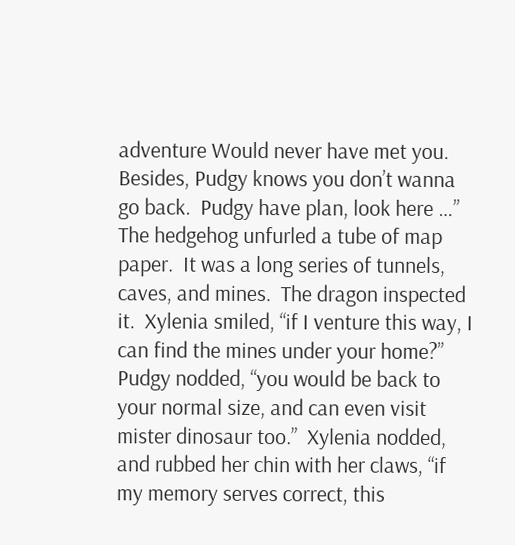adventure Would never have met you.  Besides, Pudgy knows you don’t wanna go back.  Pudgy have plan, look here …” The hedgehog unfurled a tube of map paper.  It was a long series of tunnels, caves, and mines.  The dragon inspected it.  Xylenia smiled, “if I venture this way, I can find the mines under your home?”   Pudgy nodded, “you would be back to your normal size, and can even visit mister dinosaur too.”  Xylenia nodded, and rubbed her chin with her claws, “if my memory serves correct, this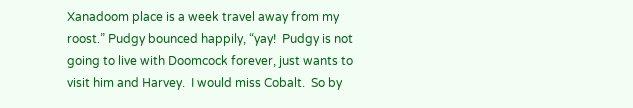Xanadoom place is a week travel away from my roost.” Pudgy bounced happily, “yay!  Pudgy is not going to live with Doomcock forever, just wants to visit him and Harvey.  I would miss Cobalt.  So by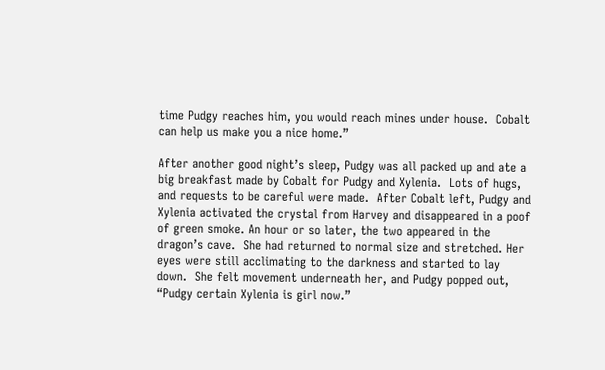time Pudgy reaches him, you would reach mines under house.  Cobalt can help us make you a nice home.”

After another good night’s sleep, Pudgy was all packed up and ate a big breakfast made by Cobalt for Pudgy and Xylenia.  Lots of hugs, and requests to be careful were made.  After Cobalt left, Pudgy and Xylenia activated the crystal from Harvey and disappeared in a poof of green smoke. An hour or so later, the two appeared in the dragon’s cave.  She had returned to normal size and stretched. Her eyes were still acclimating to the darkness and started to lay down.  She felt movement underneath her, and Pudgy popped out, “Pudgy certain Xylenia is girl now.”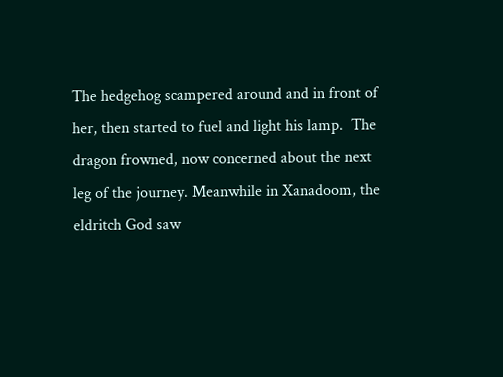The hedgehog scampered around and in front of her, then started to fuel and light his lamp.  The dragon frowned, now concerned about the next leg of the journey. Meanwhile in Xanadoom, the eldritch God saw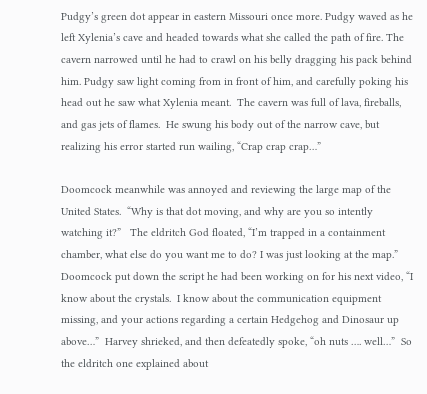Pudgy’s green dot appear in eastern Missouri once more. Pudgy waved as he left Xylenia’s cave and headed towards what she called the path of fire. The cavern narrowed until he had to crawl on his belly dragging his pack behind him. Pudgy saw light coming from in front of him, and carefully poking his head out he saw what Xylenia meant.  The cavern was full of lava, fireballs, and gas jets of flames.  He swung his body out of the narrow cave, but realizing his error started run wailing, “Crap crap crap…”

Doomcock meanwhile was annoyed and reviewing the large map of the United States.  “Why is that dot moving, and why are you so intently watching it?”   The eldritch God floated, “I’m trapped in a containment chamber, what else do you want me to do? I was just looking at the map.”  Doomcock put down the script he had been working on for his next video, “I know about the crystals.  I know about the communication equipment missing, and your actions regarding a certain Hedgehog and Dinosaur up above…”  Harvey shrieked, and then defeatedly spoke, “oh nuts …. well…”  So the eldritch one explained about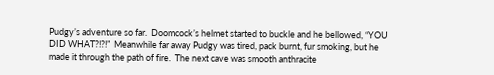Pudgy’s adventure so far.  Doomcock’s helmet started to buckle and he bellowed, “YOU DID WHAT?!?!”  Meanwhile far away Pudgy was tired, pack burnt, fur smoking, but he made it through the path of fire.  The next cave was smooth anthracite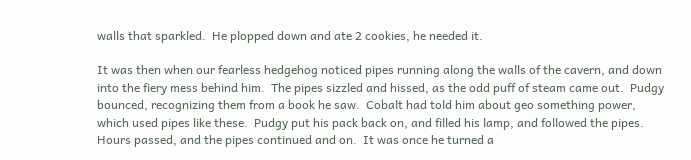walls that sparkled.  He plopped down and ate 2 cookies, he needed it.

It was then when our fearless hedgehog noticed pipes running along the walls of the cavern, and down into the fiery mess behind him.  The pipes sizzled and hissed, as the odd puff of steam came out.  Pudgy bounced, recognizing them from a book he saw.  Cobalt had told him about geo something power, which used pipes like these.  Pudgy put his pack back on, and filled his lamp, and followed the pipes.  Hours passed, and the pipes continued and on.  It was once he turned a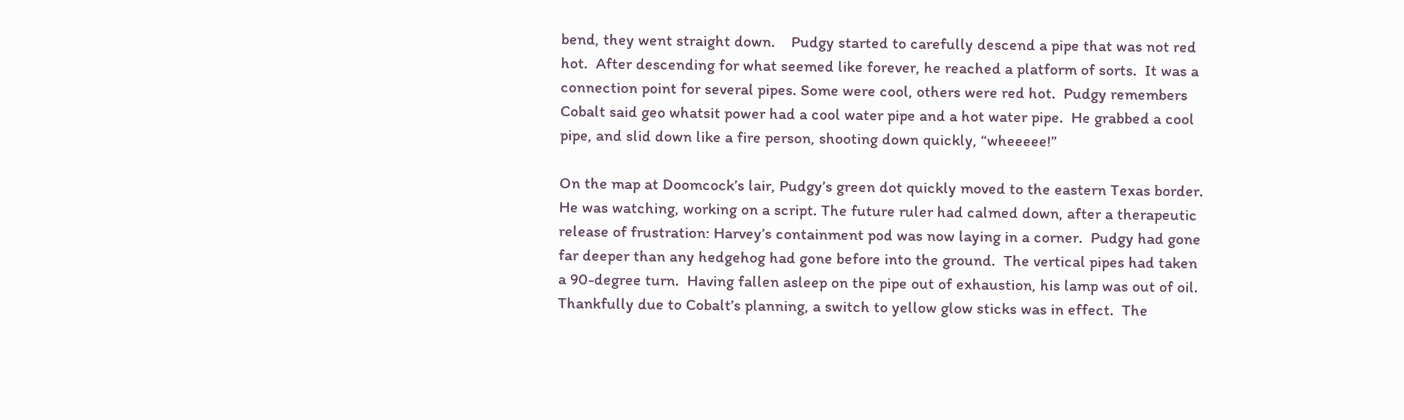bend, they went straight down.    Pudgy started to carefully descend a pipe that was not red hot.  After descending for what seemed like forever, he reached a platform of sorts.  It was a connection point for several pipes. Some were cool, others were red hot.  Pudgy remembers Cobalt said geo whatsit power had a cool water pipe and a hot water pipe.  He grabbed a cool pipe, and slid down like a fire person, shooting down quickly, “wheeeee!”

On the map at Doomcock’s lair, Pudgy’s green dot quickly moved to the eastern Texas border. He was watching, working on a script. The future ruler had calmed down, after a therapeutic release of frustration: Harvey’s containment pod was now laying in a corner.  Pudgy had gone far deeper than any hedgehog had gone before into the ground.  The vertical pipes had taken a 90-degree turn.  Having fallen asleep on the pipe out of exhaustion, his lamp was out of oil.  Thankfully due to Cobalt’s planning, a switch to yellow glow sticks was in effect.  The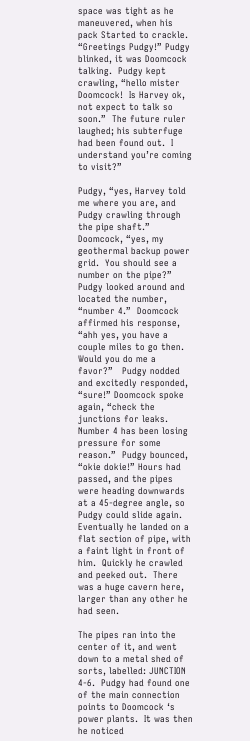space was tight as he maneuvered, when his pack Started to crackle.  “Greetings Pudgy!” Pudgy blinked, it was Doomcock talking.  Pudgy kept crawling, “hello mister Doomcock!  Is Harvey ok, not expect to talk so soon.”  The future ruler laughed; his subterfuge had been found out.  I understand you’re coming to visit?”

Pudgy, “yes, Harvey told me where you are, and Pudgy crawling through the pipe shaft.”   Doomcock, “yes, my geothermal backup power grid.  You should see a number on the pipe?” Pudgy looked around and located the number, “number 4.”  Doomcock affirmed his response, “ahh yes, you have a couple miles to go then. Would you do me a favor?”   Pudgy nodded and excitedly responded, “sure!” Doomcock spoke again, “check the junctions for leaks.  Number 4 has been losing pressure for some reason.”  Pudgy bounced, “okie dokie!” Hours had passed, and the pipes were heading downwards at a 45-degree angle, so Pudgy could slide again.  Eventually he landed on a flat section of pipe, with a faint light in front of him.  Quickly he crawled and peeked out.  There was a huge cavern here, larger than any other he had seen.

The pipes ran into the center of it, and went down to a metal shed of sorts, labelled: JUNCTION 4-6.  Pudgy had found one of the main connection points to Doomcock ‘s power plants.  It was then he noticed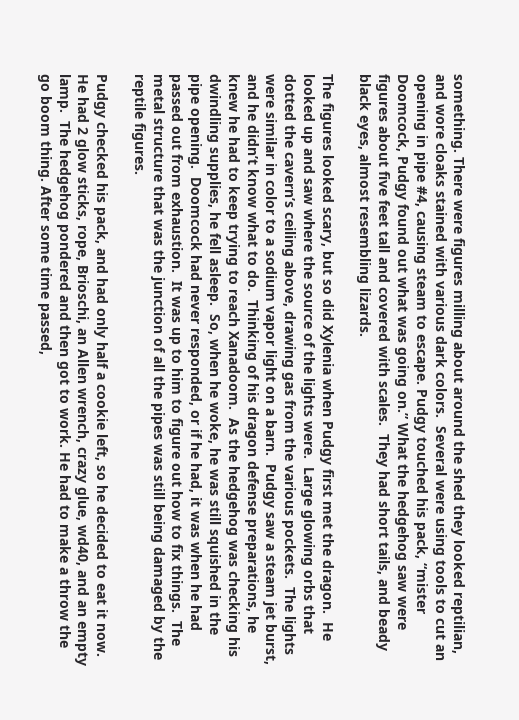something. There were figures milling about around the shed they looked reptilian, and wore cloaks stained with various dark colors.  Several were using tools to cut an opening in pipe #4, causing steam to escape. Pudgy touched his pack, “mister Doomcock, Pudgy found out what was going on.” What the hedgehog saw were figures about five feet tall and covered with scales.  They had short tails, and beady black eyes, almost resembling lizards.

The figures looked scary, but so did Xylenia when Pudgy first met the dragon.  He looked up and saw where the source of the lights were.  Large glowing orbs that dotted the cavern’s ceiling above, drawing gas from the various pockets.  The lights were similar in color to a sodium vapor light on a barn.  Pudgy saw a steam jet burst, and he didn’t know what to do.  Thinking of his dragon defense preparations, he knew he had to keep trying to reach Xanadoom.  As the hedgehog was checking his dwindling supplies, he fell asleep.  So, when he woke, he was still squished in the pipe opening.  Doomcock had never responded, or if he had, it was when he had passed out from exhaustion.  It was up to him to figure out how to fix things.  The metal structure that was the junction of all the pipes was still being damaged by the reptile figures.

Pudgy checked his pack, and had only half a cookie left, so he decided to eat it now. He had 2 glow sticks, rope, Brioschi, an Allen wrench, crazy glue, wd40, and an empty lamp.  The hedgehog pondered and then got to work. He had to make a throw the go boom thing. After some time passed,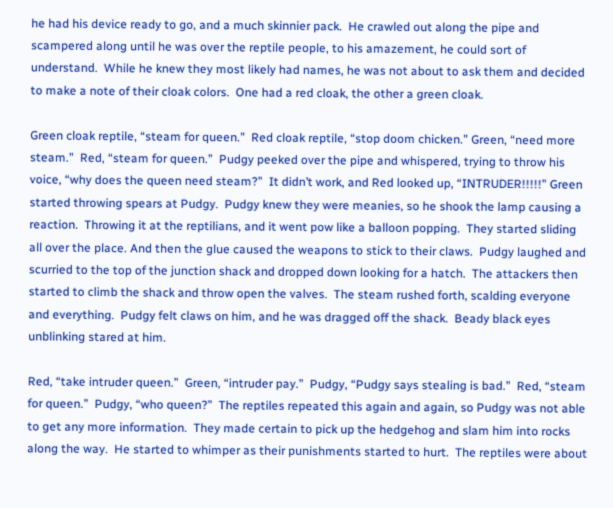he had his device ready to go, and a much skinnier pack.  He crawled out along the pipe and scampered along until he was over the reptile people, to his amazement, he could sort of understand.  While he knew they most likely had names, he was not about to ask them and decided to make a note of their cloak colors.  One had a red cloak, the other a green cloak.

Green cloak reptile, “steam for queen.”  Red cloak reptile, “stop doom chicken.” Green, “need more steam.”  Red, “steam for queen.”  Pudgy peeked over the pipe and whispered, trying to throw his voice, “why does the queen need steam?”  It didn’t work, and Red looked up, “INTRUDER!!!!!” Green started throwing spears at Pudgy.  Pudgy knew they were meanies, so he shook the lamp causing a reaction.  Throwing it at the reptilians, and it went pow like a balloon popping.  They started sliding all over the place. And then the glue caused the weapons to stick to their claws.  Pudgy laughed and scurried to the top of the junction shack and dropped down looking for a hatch.  The attackers then started to climb the shack and throw open the valves.  The steam rushed forth, scalding everyone and everything.  Pudgy felt claws on him, and he was dragged off the shack.  Beady black eyes unblinking stared at him.

Red, “take intruder queen.”  Green, “intruder pay.”  Pudgy, “Pudgy says stealing is bad.”  Red, “steam for queen.”  Pudgy, “who queen?”  The reptiles repeated this again and again, so Pudgy was not able to get any more information.  They made certain to pick up the hedgehog and slam him into rocks along the way.  He started to whimper as their punishments started to hurt.  The reptiles were about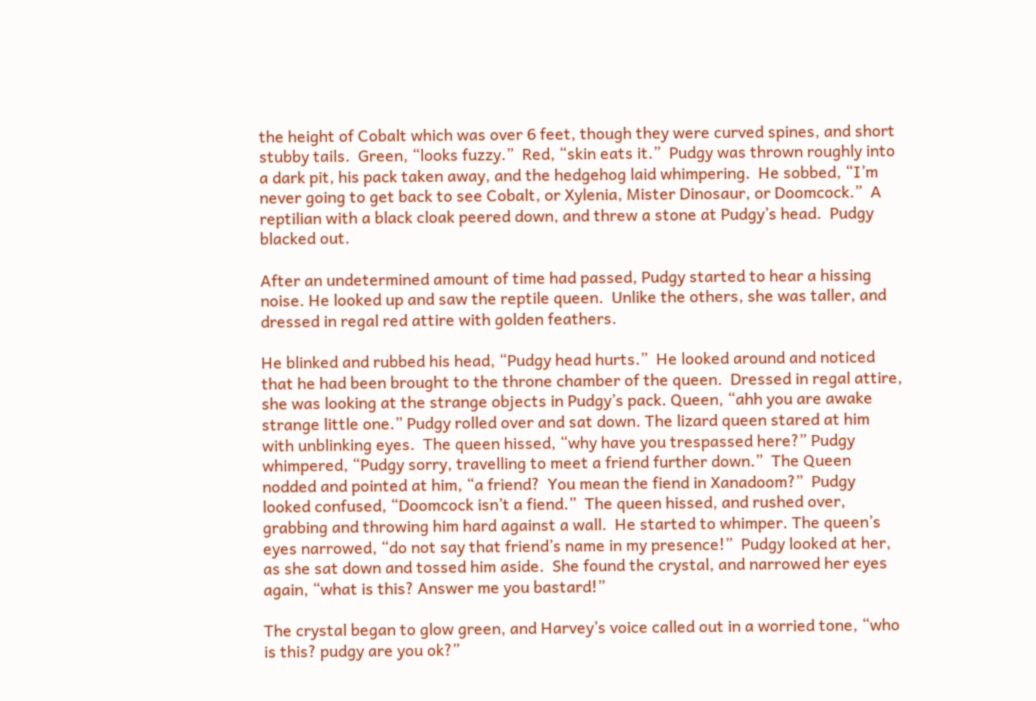the height of Cobalt which was over 6 feet, though they were curved spines, and short stubby tails.  Green, “looks fuzzy.”  Red, “skin eats it.”  Pudgy was thrown roughly into a dark pit, his pack taken away, and the hedgehog laid whimpering.  He sobbed, “I’m never going to get back to see Cobalt, or Xylenia, Mister Dinosaur, or Doomcock.”  A reptilian with a black cloak peered down, and threw a stone at Pudgy’s head.  Pudgy blacked out.

After an undetermined amount of time had passed, Pudgy started to hear a hissing noise. He looked up and saw the reptile queen.  Unlike the others, she was taller, and dressed in regal red attire with golden feathers.

He blinked and rubbed his head, “Pudgy head hurts.”  He looked around and noticed that he had been brought to the throne chamber of the queen.  Dressed in regal attire, she was looking at the strange objects in Pudgy’s pack. Queen, “ahh you are awake strange little one.” Pudgy rolled over and sat down. The lizard queen stared at him with unblinking eyes.  The queen hissed, “why have you trespassed here?” Pudgy whimpered, “Pudgy sorry, travelling to meet a friend further down.”  The Queen nodded and pointed at him, “a friend?  You mean the fiend in Xanadoom?”  Pudgy looked confused, “Doomcock isn’t a fiend.”  The queen hissed, and rushed over, grabbing and throwing him hard against a wall.  He started to whimper. The queen’s eyes narrowed, “do not say that friend’s name in my presence!”  Pudgy looked at her, as she sat down and tossed him aside.  She found the crystal, and narrowed her eyes again, “what is this? Answer me you bastard!”

The crystal began to glow green, and Harvey’s voice called out in a worried tone, “who is this? pudgy are you ok?”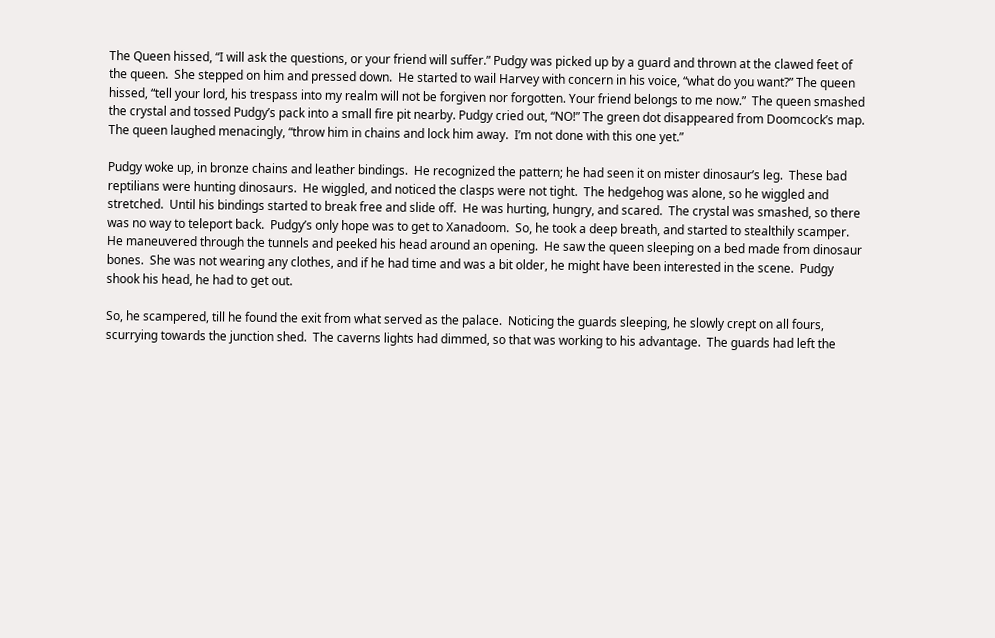The Queen hissed, “I will ask the questions, or your friend will suffer.” Pudgy was picked up by a guard and thrown at the clawed feet of the queen.  She stepped on him and pressed down.  He started to wail Harvey with concern in his voice, “what do you want?” The queen hissed, “tell your lord, his trespass into my realm will not be forgiven nor forgotten. Your friend belongs to me now.”  The queen smashed the crystal and tossed Pudgy’s pack into a small fire pit nearby. Pudgy cried out, “NO!” The green dot disappeared from Doomcock’s map.  The queen laughed menacingly, “throw him in chains and lock him away.  I’m not done with this one yet.”

Pudgy woke up, in bronze chains and leather bindings.  He recognized the pattern; he had seen it on mister dinosaur’s leg.  These bad reptilians were hunting dinosaurs.  He wiggled, and noticed the clasps were not tight.  The hedgehog was alone, so he wiggled and stretched.  Until his bindings started to break free and slide off.  He was hurting, hungry, and scared.  The crystal was smashed, so there was no way to teleport back.  Pudgy’s only hope was to get to Xanadoom.  So, he took a deep breath, and started to stealthily scamper.  He maneuvered through the tunnels and peeked his head around an opening.  He saw the queen sleeping on a bed made from dinosaur bones.  She was not wearing any clothes, and if he had time and was a bit older, he might have been interested in the scene.  Pudgy shook his head, he had to get out.

So, he scampered, till he found the exit from what served as the palace.  Noticing the guards sleeping, he slowly crept on all fours, scurrying towards the junction shed.  The caverns lights had dimmed, so that was working to his advantage.  The guards had left the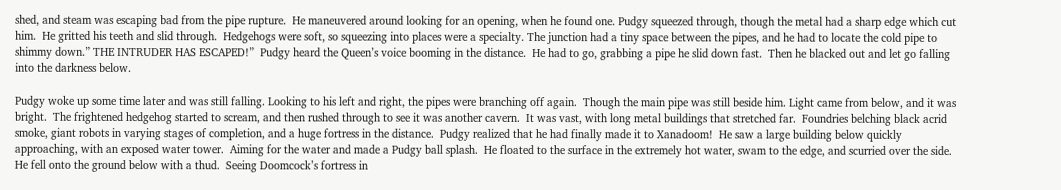shed, and steam was escaping bad from the pipe rupture.  He maneuvered around looking for an opening, when he found one. Pudgy squeezed through, though the metal had a sharp edge which cut him.  He gritted his teeth and slid through.  Hedgehogs were soft, so squeezing into places were a specialty. The junction had a tiny space between the pipes, and he had to locate the cold pipe to shimmy down.” THE INTRUDER HAS ESCAPED!”  Pudgy heard the Queen’s voice booming in the distance.  He had to go, grabbing a pipe he slid down fast.  Then he blacked out and let go falling into the darkness below.

Pudgy woke up some time later and was still falling. Looking to his left and right, the pipes were branching off again.  Though the main pipe was still beside him. Light came from below, and it was bright.  The frightened hedgehog started to scream, and then rushed through to see it was another cavern.  It was vast, with long metal buildings that stretched far.  Foundries belching black acrid smoke, giant robots in varying stages of completion, and a huge fortress in the distance.  Pudgy realized that he had finally made it to Xanadoom!  He saw a large building below quickly approaching, with an exposed water tower.  Aiming for the water and made a Pudgy ball splash.  He floated to the surface in the extremely hot water, swam to the edge, and scurried over the side.  He fell onto the ground below with a thud.  Seeing Doomcock’s fortress in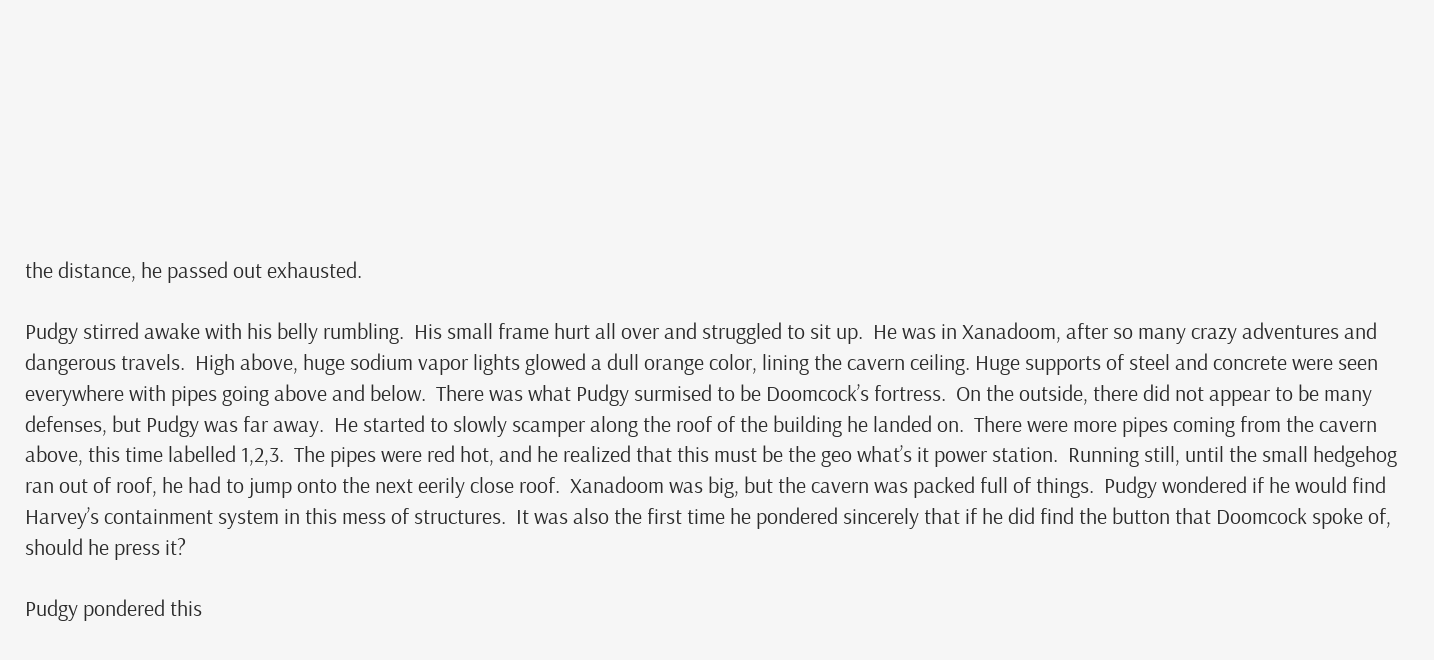the distance, he passed out exhausted.

Pudgy stirred awake with his belly rumbling.  His small frame hurt all over and struggled to sit up.  He was in Xanadoom, after so many crazy adventures and dangerous travels.  High above, huge sodium vapor lights glowed a dull orange color, lining the cavern ceiling. Huge supports of steel and concrete were seen everywhere with pipes going above and below.  There was what Pudgy surmised to be Doomcock’s fortress.  On the outside, there did not appear to be many defenses, but Pudgy was far away.  He started to slowly scamper along the roof of the building he landed on.  There were more pipes coming from the cavern above, this time labelled 1,2,3.  The pipes were red hot, and he realized that this must be the geo what’s it power station.  Running still, until the small hedgehog ran out of roof, he had to jump onto the next eerily close roof.  Xanadoom was big, but the cavern was packed full of things.  Pudgy wondered if he would find Harvey’s containment system in this mess of structures.  It was also the first time he pondered sincerely that if he did find the button that Doomcock spoke of, should he press it?

Pudgy pondered this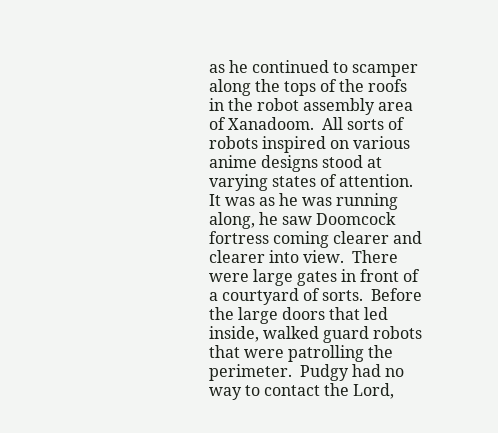as he continued to scamper along the tops of the roofs in the robot assembly area of Xanadoom.  All sorts of robots inspired on various anime designs stood at varying states of attention.  It was as he was running along, he saw Doomcock fortress coming clearer and clearer into view.  There were large gates in front of a courtyard of sorts.  Before the large doors that led inside, walked guard robots that were patrolling the perimeter.  Pudgy had no way to contact the Lord,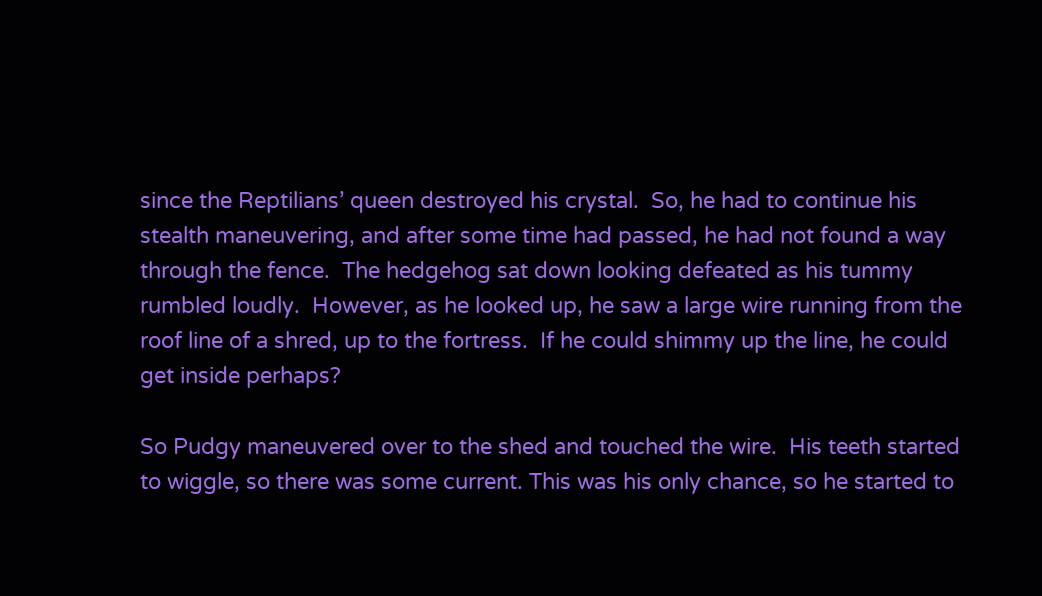since the Reptilians’ queen destroyed his crystal.  So, he had to continue his stealth maneuvering, and after some time had passed, he had not found a way through the fence.  The hedgehog sat down looking defeated as his tummy rumbled loudly.  However, as he looked up, he saw a large wire running from the roof line of a shred, up to the fortress.  If he could shimmy up the line, he could get inside perhaps?

So Pudgy maneuvered over to the shed and touched the wire.  His teeth started to wiggle, so there was some current. This was his only chance, so he started to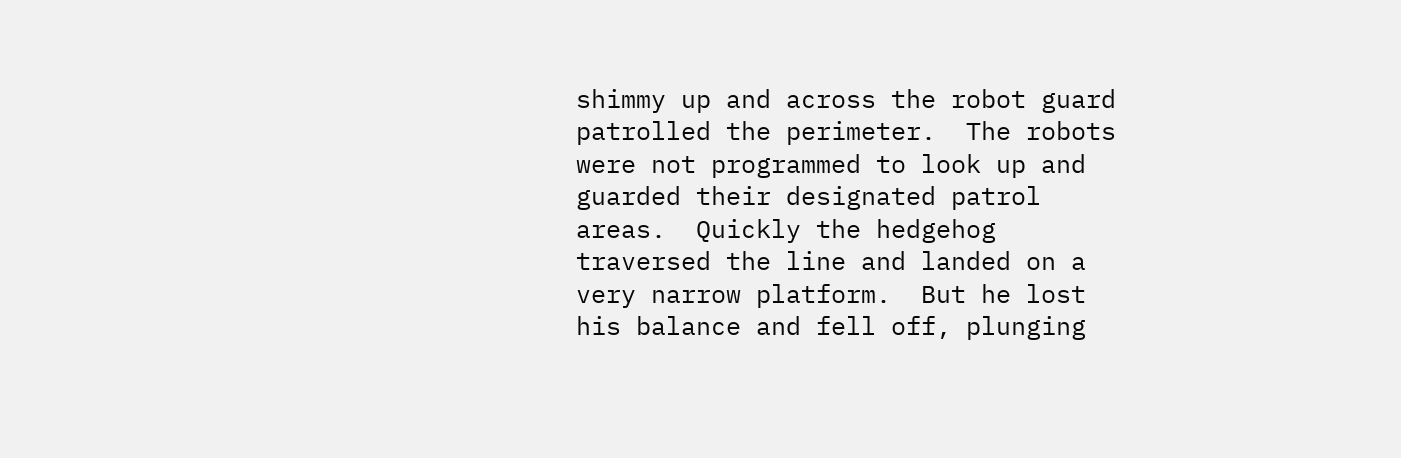shimmy up and across the robot guard patrolled the perimeter.  The robots were not programmed to look up and guarded their designated patrol areas.  Quickly the hedgehog traversed the line and landed on a very narrow platform.  But he lost his balance and fell off, plunging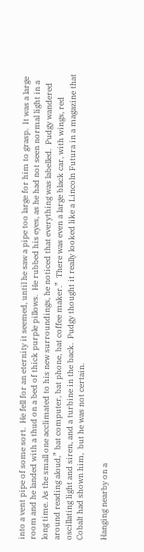into a vent pipe of some sort.  He fell for an eternity it seemed, until he saw a pipe too large for him to grasp.  It was a large room and he landed with a thud on a bed of thick purple pillows.  He rubbed his eyes, as he had not seen normal light in a long time. As the small one acclimated to his new surroundings, he noticed that everything was labelled.  Pudgy wandered around reading aloud,” bat computer, bat phone, bat coffee maker.”  There was even a large black car, with wings, red oscillating light and siren, and a turbine in the back.  Pudgy thought it really looked like a Lincoln Futura in a magazine that Cobalt had shown him,  but he was not certain.

Hanging nearby on a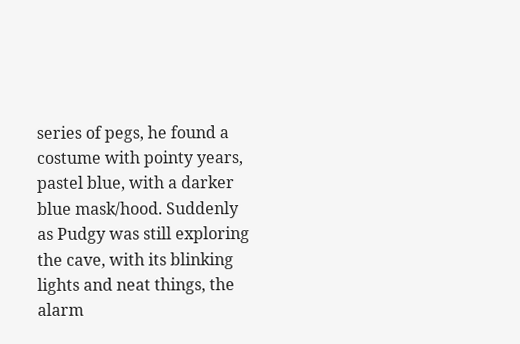series of pegs, he found a costume with pointy years, pastel blue, with a darker blue mask/hood. Suddenly as Pudgy was still exploring the cave, with its blinking lights and neat things, the alarm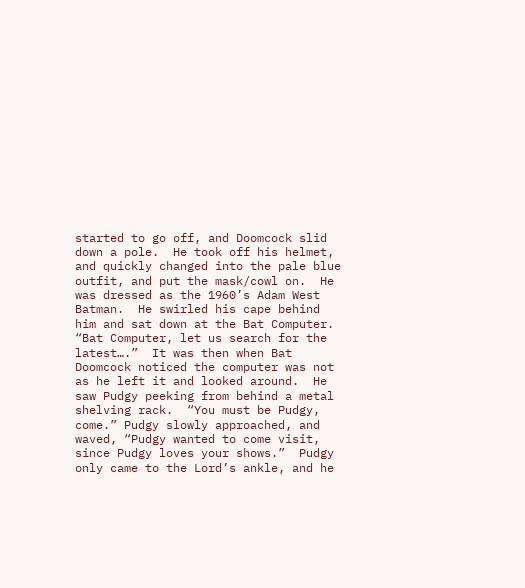started to go off, and Doomcock slid down a pole.  He took off his helmet, and quickly changed into the pale blue outfit, and put the mask/cowl on.  He was dressed as the 1960’s Adam West Batman.  He swirled his cape behind him and sat down at the Bat Computer.  “Bat Computer, let us search for the latest….”  It was then when Bat Doomcock noticed the computer was not as he left it and looked around.  He saw Pudgy peeking from behind a metal shelving rack.  “You must be Pudgy, come.” Pudgy slowly approached, and waved, “Pudgy wanted to come visit, since Pudgy loves your shows.”  Pudgy only came to the Lord’s ankle, and he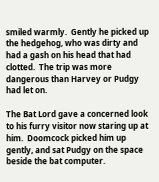smiled warmly.  Gently he picked up the hedgehog, who was dirty and had a gash on his head that had clotted.  The trip was more dangerous than Harvey or Pudgy had let on.

The Bat Lord gave a concerned look to his furry visitor now staring up at him.  Doomcock picked him up gently, and sat Pudgy on the space beside the bat computer.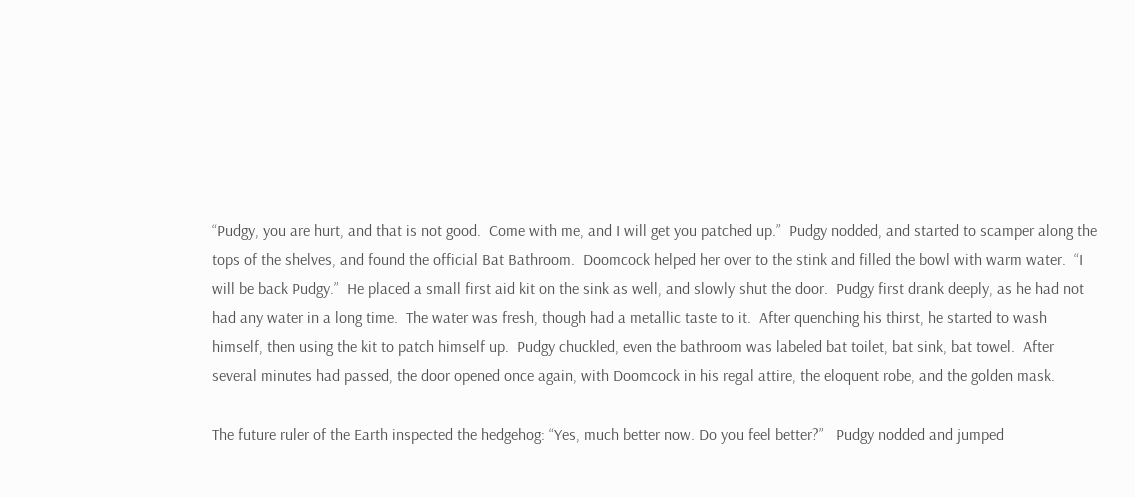“Pudgy, you are hurt, and that is not good.  Come with me, and I will get you patched up.”  Pudgy nodded, and started to scamper along the tops of the shelves, and found the official Bat Bathroom.  Doomcock helped her over to the stink and filled the bowl with warm water.  “I will be back Pudgy.”  He placed a small first aid kit on the sink as well, and slowly shut the door.  Pudgy first drank deeply, as he had not had any water in a long time.  The water was fresh, though had a metallic taste to it.  After quenching his thirst, he started to wash himself, then using the kit to patch himself up.  Pudgy chuckled, even the bathroom was labeled bat toilet, bat sink, bat towel.  After several minutes had passed, the door opened once again, with Doomcock in his regal attire, the eloquent robe, and the golden mask.

The future ruler of the Earth inspected the hedgehog: “Yes, much better now. Do you feel better?”   Pudgy nodded and jumped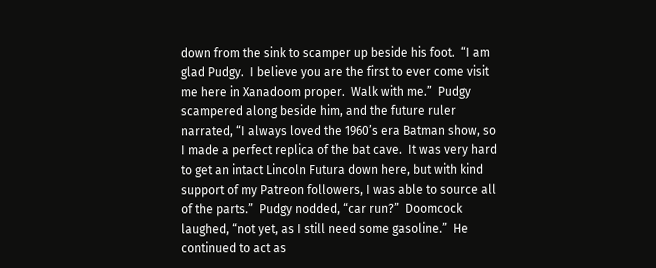down from the sink to scamper up beside his foot.  “I am glad Pudgy.  I believe you are the first to ever come visit me here in Xanadoom proper.  Walk with me.”  Pudgy scampered along beside him, and the future ruler narrated, “I always loved the 1960’s era Batman show, so I made a perfect replica of the bat cave.  It was very hard to get an intact Lincoln Futura down here, but with kind support of my Patreon followers, I was able to source all of the parts.”  Pudgy nodded, “car run?”  Doomcock laughed, “not yet, as I still need some gasoline.”  He continued to act as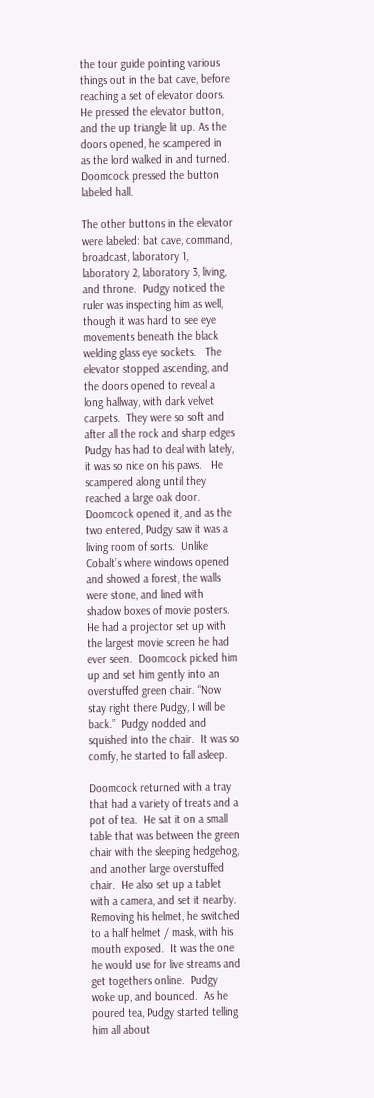the tour guide pointing various things out in the bat cave, before reaching a set of elevator doors.  He pressed the elevator button, and the up triangle lit up. As the doors opened, he scampered in as the lord walked in and turned.  Doomcock pressed the button labeled hall.

The other buttons in the elevator were labeled: bat cave, command, broadcast, laboratory 1, laboratory 2, laboratory 3, living, and throne.  Pudgy noticed the ruler was inspecting him as well, though it was hard to see eye movements beneath the black welding glass eye sockets.   The elevator stopped ascending, and the doors opened to reveal a long hallway, with dark velvet carpets.  They were so soft and after all the rock and sharp edges Pudgy has had to deal with lately, it was so nice on his paws.   He scampered along until they reached a large oak door.  Doomcock opened it, and as the two entered, Pudgy saw it was a living room of sorts.  Unlike Cobalt’s where windows opened and showed a forest, the walls were stone, and lined with shadow boxes of movie posters.  He had a projector set up with the largest movie screen he had ever seen.  Doomcock picked him up and set him gently into an overstuffed green chair. “Now stay right there Pudgy, I will be back.”  Pudgy nodded and squished into the chair.  It was so comfy, he started to fall asleep.

Doomcock returned with a tray that had a variety of treats and a pot of tea.  He sat it on a small table that was between the green chair with the sleeping hedgehog, and another large overstuffed chair.  He also set up a tablet with a camera, and set it nearby.  Removing his helmet, he switched to a half helmet / mask, with his mouth exposed.  It was the one he would use for live streams and get togethers online.  Pudgy woke up, and bounced.  As he poured tea, Pudgy started telling him all about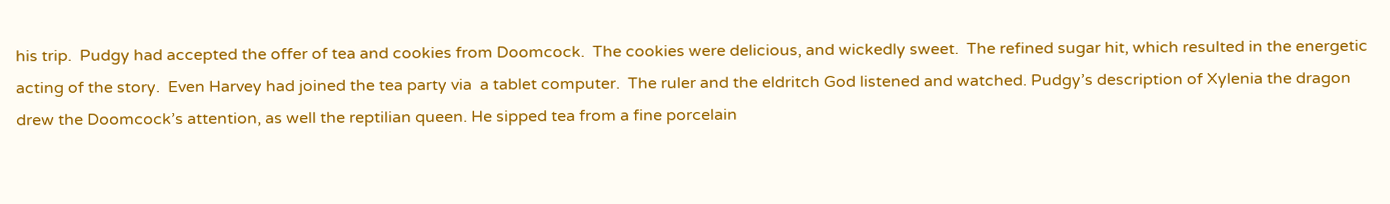his trip.  Pudgy had accepted the offer of tea and cookies from Doomcock.  The cookies were delicious, and wickedly sweet.  The refined sugar hit, which resulted in the energetic acting of the story.  Even Harvey had joined the tea party via  a tablet computer.  The ruler and the eldritch God listened and watched. Pudgy’s description of Xylenia the dragon drew the Doomcock’s attention, as well the reptilian queen. He sipped tea from a fine porcelain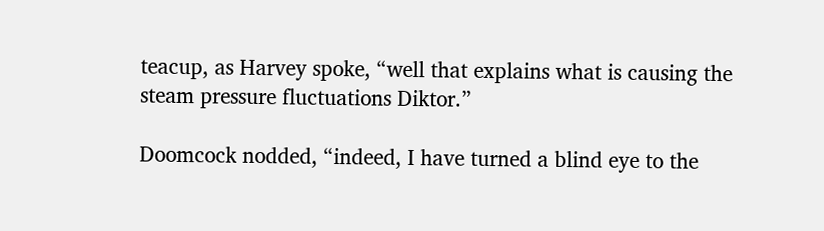teacup, as Harvey spoke, “well that explains what is causing the steam pressure fluctuations Diktor.”

Doomcock nodded, “indeed, I have turned a blind eye to the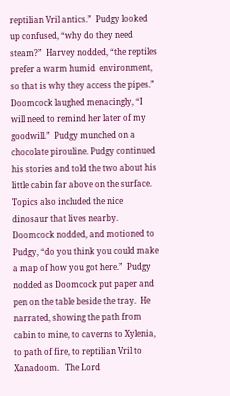reptilian Vril antics.”  Pudgy looked up confused, “why do they need steam?”  Harvey nodded, “the reptiles prefer a warm humid  environment, so that is why they access the pipes.”  Doomcock laughed menacingly, “I will need to remind her later of my goodwill.”  Pudgy munched on a chocolate pirouline. Pudgy continued his stories and told the two about his little cabin far above on the surface.  Topics also included the nice dinosaur that lives nearby.   Doomcock nodded, and motioned to Pudgy, “do you think you could make a map of how you got here.”  Pudgy nodded as Doomcock put paper and pen on the table beside the tray.  He narrated, showing the path from cabin to mine, to caverns to Xylenia, to path of fire, to reptilian Vril to Xanadoom.   The Lord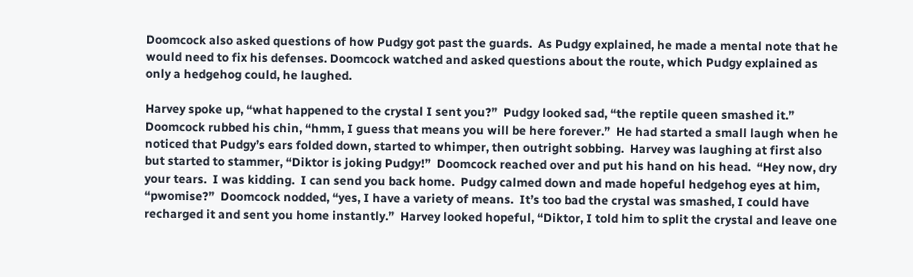Doomcock also asked questions of how Pudgy got past the guards.  As Pudgy explained, he made a mental note that he would need to fix his defenses. Doomcock watched and asked questions about the route, which Pudgy explained as only a hedgehog could, he laughed.

Harvey spoke up, “what happened to the crystal I sent you?”  Pudgy looked sad, “the reptile queen smashed it.”  Doomcock rubbed his chin, “hmm, I guess that means you will be here forever.”  He had started a small laugh when he noticed that Pudgy’s ears folded down, started to whimper, then outright sobbing.  Harvey was laughing at first also but started to stammer, “Diktor is joking Pudgy!”  Doomcock reached over and put his hand on his head.  “Hey now, dry your tears.  I was kidding.  I can send you back home.  Pudgy calmed down and made hopeful hedgehog eyes at him, “pwomise?”  Doomcock nodded, “yes, I have a variety of means.  It’s too bad the crystal was smashed, I could have recharged it and sent you home instantly.”  Harvey looked hopeful, “Diktor, I told him to split the crystal and leave one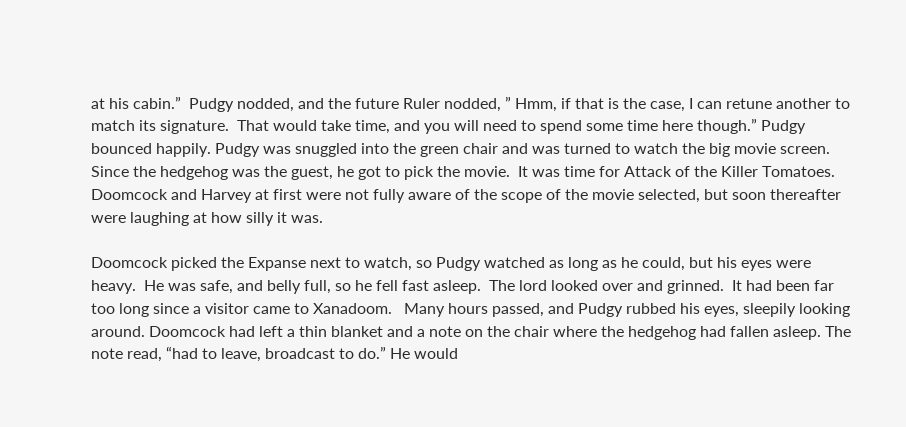at his cabin.”  Pudgy nodded, and the future Ruler nodded, ” Hmm, if that is the case, I can retune another to match its signature.  That would take time, and you will need to spend some time here though.” Pudgy bounced happily. Pudgy was snuggled into the green chair and was turned to watch the big movie screen.  Since the hedgehog was the guest, he got to pick the movie.  It was time for Attack of the Killer Tomatoes. Doomcock and Harvey at first were not fully aware of the scope of the movie selected, but soon thereafter were laughing at how silly it was.

Doomcock picked the Expanse next to watch, so Pudgy watched as long as he could, but his eyes were heavy.  He was safe, and belly full, so he fell fast asleep.  The lord looked over and grinned.  It had been far too long since a visitor came to Xanadoom.   Many hours passed, and Pudgy rubbed his eyes, sleepily looking around. Doomcock had left a thin blanket and a note on the chair where the hedgehog had fallen asleep. The note read, “had to leave, broadcast to do.” He would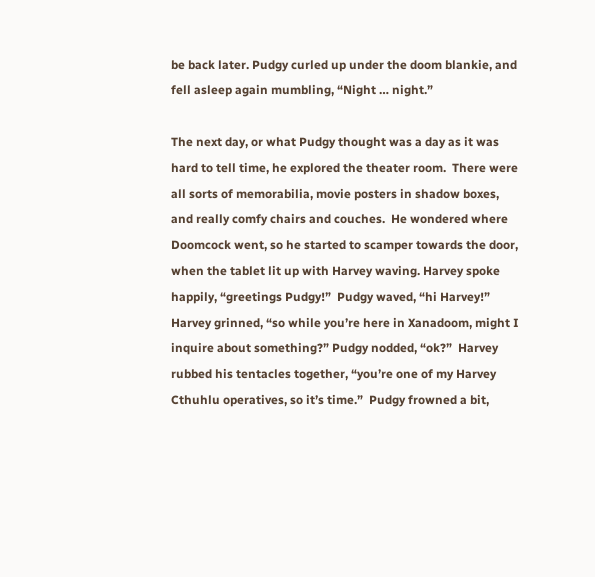be back later. Pudgy curled up under the doom blankie, and fell asleep again mumbling, “Night … night.”

The next day, or what Pudgy thought was a day as it was hard to tell time, he explored the theater room.  There were all sorts of memorabilia, movie posters in shadow boxes, and really comfy chairs and couches.  He wondered where Doomcock went, so he started to scamper towards the door, when the tablet lit up with Harvey waving. Harvey spoke happily, “greetings Pudgy!”  Pudgy waved, “hi Harvey!”  Harvey grinned, “so while you’re here in Xanadoom, might I inquire about something?” Pudgy nodded, “ok?”  Harvey rubbed his tentacles together, “you’re one of my Harvey Cthuhlu operatives, so it’s time.”  Pudgy frowned a bit,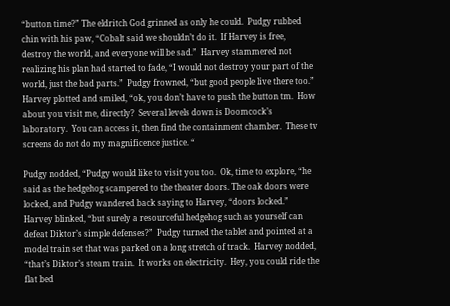“button time?” The eldritch God grinned as only he could.  Pudgy rubbed chin with his paw, “Cobalt said we shouldn’t do it.  If Harvey is free, destroy the world, and everyone will be sad.”  Harvey stammered not realizing his plan had started to fade, “I would not destroy your part of the world, just the bad parts.”  Pudgy frowned, “but good people live there too.”  Harvey plotted and smiled, “ok, you don’t have to push the button tm.  How about you visit me, directly?  Several levels down is Doomcock’s laboratory.  You can access it, then find the containment chamber.  These tv screens do not do my magnificence justice. “

Pudgy nodded, “Pudgy would like to visit you too.  Ok, time to explore, “he said as the hedgehog scampered to the theater doors. The oak doors were locked, and Pudgy wandered back saying to Harvey, “doors locked.”  Harvey blinked, “but surely a resourceful hedgehog such as yourself can defeat Diktor’s simple defenses?”  Pudgy turned the tablet and pointed at a model train set that was parked on a long stretch of track.  Harvey nodded, “that’s Diktor’s steam train.  It works on electricity.  Hey, you could ride the flat bed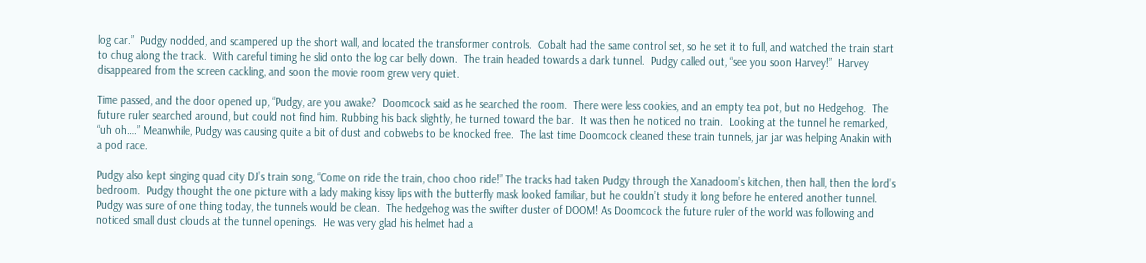log car.”  Pudgy nodded, and scampered up the short wall, and located the transformer controls.  Cobalt had the same control set, so he set it to full, and watched the train start to chug along the track.  With careful timing he slid onto the log car belly down.  The train headed towards a dark tunnel.  Pudgy called out, “see you soon Harvey!”  Harvey disappeared from the screen cackling, and soon the movie room grew very quiet.

Time passed, and the door opened up, “Pudgy, are you awake?  Doomcock said as he searched the room.  There were less cookies, and an empty tea pot, but no Hedgehog.  The future ruler searched around, but could not find him. Rubbing his back slightly, he turned toward the bar.  It was then he noticed no train.  Looking at the tunnel he remarked, “uh oh….” Meanwhile, Pudgy was causing quite a bit of dust and cobwebs to be knocked free.  The last time Doomcock cleaned these train tunnels, jar jar was helping Anakin with a pod race.

Pudgy also kept singing quad city DJ’s train song, “Come on ride the train, choo choo ride!” The tracks had taken Pudgy through the Xanadoom’s kitchen, then hall, then the lord’s bedroom.  Pudgy thought the one picture with a lady making kissy lips with the butterfly mask looked familiar, but he couldn’t study it long before he entered another tunnel.  Pudgy was sure of one thing today, the tunnels would be clean.  The hedgehog was the swifter duster of DOOM! As Doomcock the future ruler of the world was following and noticed small dust clouds at the tunnel openings.  He was very glad his helmet had a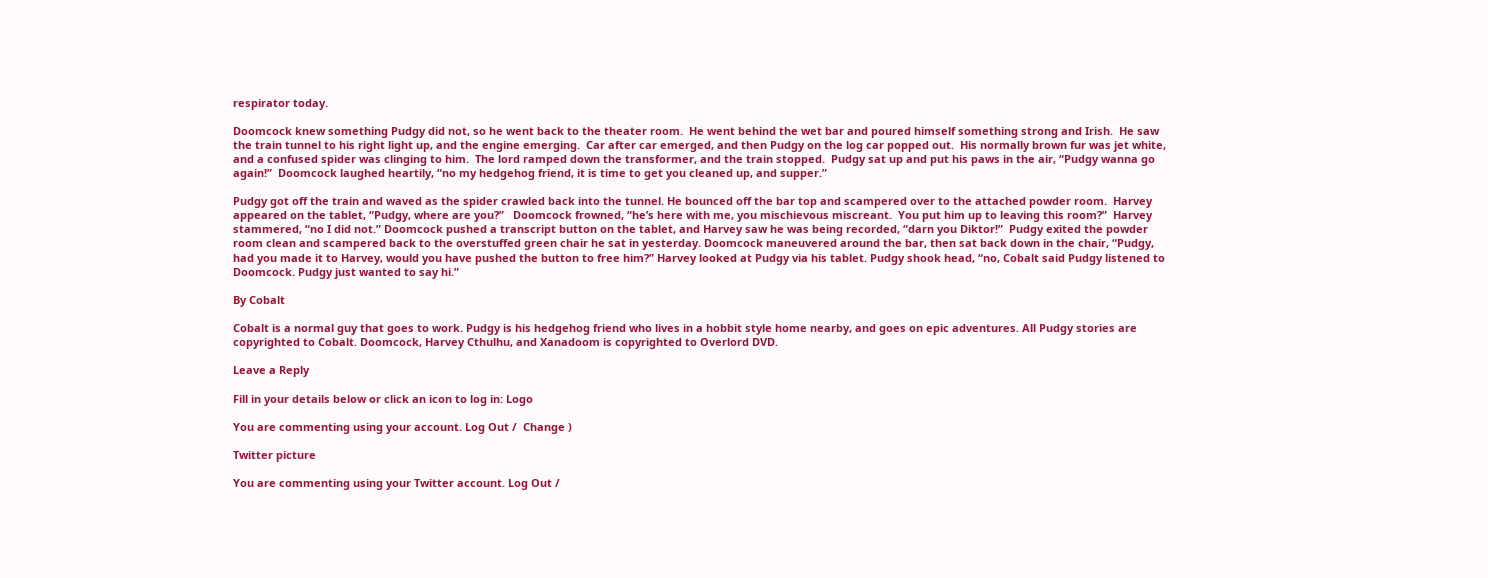respirator today.

Doomcock knew something Pudgy did not, so he went back to the theater room.  He went behind the wet bar and poured himself something strong and Irish.  He saw the train tunnel to his right light up, and the engine emerging.  Car after car emerged, and then Pudgy on the log car popped out.  His normally brown fur was jet white, and a confused spider was clinging to him.  The lord ramped down the transformer, and the train stopped.  Pudgy sat up and put his paws in the air, “Pudgy wanna go again!”  Doomcock laughed heartily, “no my hedgehog friend, it is time to get you cleaned up, and supper.”

Pudgy got off the train and waved as the spider crawled back into the tunnel. He bounced off the bar top and scampered over to the attached powder room.  Harvey appeared on the tablet, “Pudgy, where are you?”   Doomcock frowned, “he’s here with me, you mischievous miscreant.  You put him up to leaving this room?”  Harvey stammered, “no I did not.” Doomcock pushed a transcript button on the tablet, and Harvey saw he was being recorded, “darn you Diktor!”  Pudgy exited the powder room clean and scampered back to the overstuffed green chair he sat in yesterday. Doomcock maneuvered around the bar, then sat back down in the chair, “Pudgy, had you made it to Harvey, would you have pushed the button to free him?” Harvey looked at Pudgy via his tablet. Pudgy shook head, “no, Cobalt said Pudgy listened to Doomcock. Pudgy just wanted to say hi.”

By Cobalt

Cobalt is a normal guy that goes to work. Pudgy is his hedgehog friend who lives in a hobbit style home nearby, and goes on epic adventures. All Pudgy stories are copyrighted to Cobalt. Doomcock, Harvey Cthulhu, and Xanadoom is copyrighted to Overlord DVD.

Leave a Reply

Fill in your details below or click an icon to log in: Logo

You are commenting using your account. Log Out /  Change )

Twitter picture

You are commenting using your Twitter account. Log Out /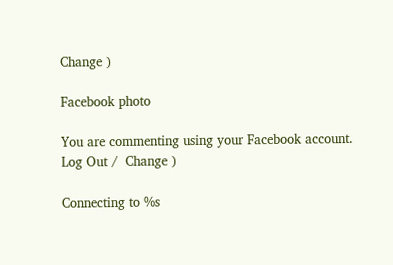Change )

Facebook photo

You are commenting using your Facebook account. Log Out /  Change )

Connecting to %s